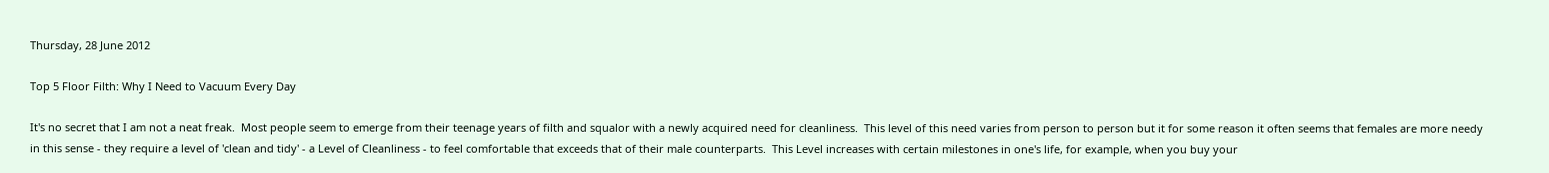Thursday, 28 June 2012

Top 5 Floor Filth: Why I Need to Vacuum Every Day

It's no secret that I am not a neat freak.  Most people seem to emerge from their teenage years of filth and squalor with a newly acquired need for cleanliness.  This level of this need varies from person to person but it for some reason it often seems that females are more needy in this sense - they require a level of 'clean and tidy' - a Level of Cleanliness - to feel comfortable that exceeds that of their male counterparts.  This Level increases with certain milestones in one's life, for example, when you buy your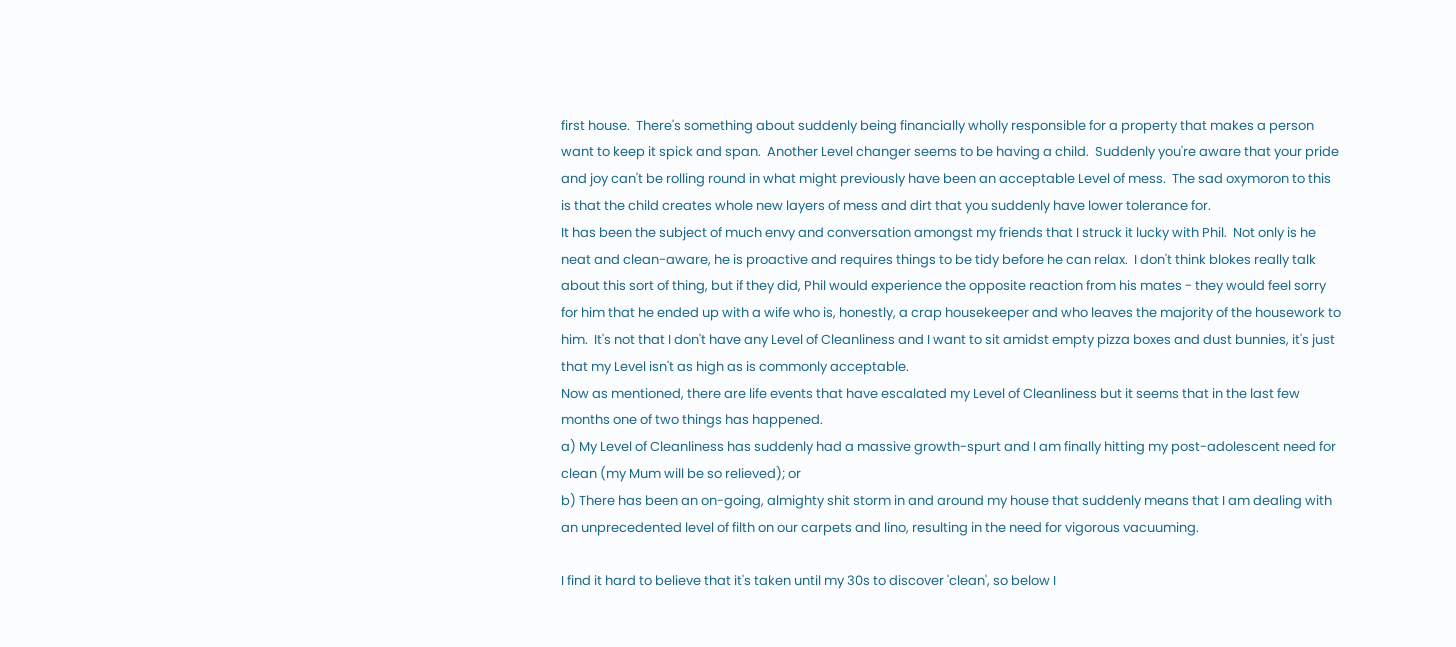first house.  There's something about suddenly being financially wholly responsible for a property that makes a person want to keep it spick and span.  Another Level changer seems to be having a child.  Suddenly you're aware that your pride and joy can't be rolling round in what might previously have been an acceptable Level of mess.  The sad oxymoron to this is that the child creates whole new layers of mess and dirt that you suddenly have lower tolerance for.
It has been the subject of much envy and conversation amongst my friends that I struck it lucky with Phil.  Not only is he neat and clean-aware, he is proactive and requires things to be tidy before he can relax.  I don't think blokes really talk about this sort of thing, but if they did, Phil would experience the opposite reaction from his mates - they would feel sorry for him that he ended up with a wife who is, honestly, a crap housekeeper and who leaves the majority of the housework to him.  It's not that I don't have any Level of Cleanliness and I want to sit amidst empty pizza boxes and dust bunnies, it's just that my Level isn't as high as is commonly acceptable.
Now as mentioned, there are life events that have escalated my Level of Cleanliness but it seems that in the last few months one of two things has happened.
a) My Level of Cleanliness has suddenly had a massive growth-spurt and I am finally hitting my post-adolescent need for clean (my Mum will be so relieved); or
b) There has been an on-going, almighty shit storm in and around my house that suddenly means that I am dealing with an unprecedented level of filth on our carpets and lino, resulting in the need for vigorous vacuuming.

I find it hard to believe that it's taken until my 30s to discover 'clean', so below I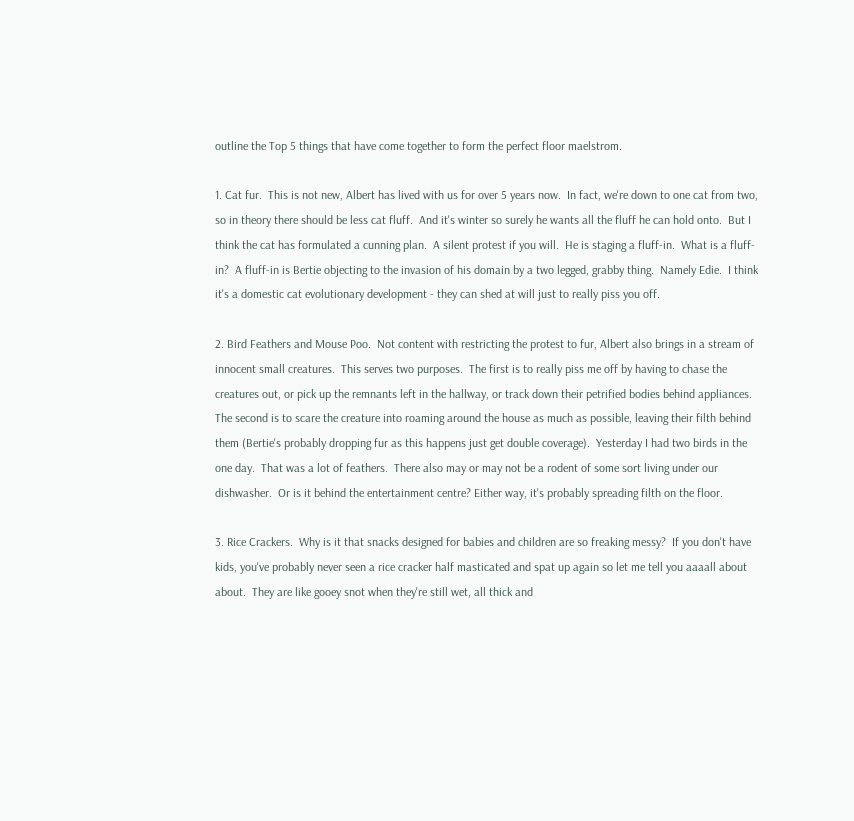outline the Top 5 things that have come together to form the perfect floor maelstrom.

1. Cat fur.  This is not new, Albert has lived with us for over 5 years now.  In fact, we're down to one cat from two, so in theory there should be less cat fluff.  And it's winter so surely he wants all the fluff he can hold onto.  But I think the cat has formulated a cunning plan.  A silent protest if you will.  He is staging a fluff-in.  What is a fluff-in?  A fluff-in is Bertie objecting to the invasion of his domain by a two legged, grabby thing.  Namely Edie.  I think it's a domestic cat evolutionary development - they can shed at will just to really piss you off.

2. Bird Feathers and Mouse Poo.  Not content with restricting the protest to fur, Albert also brings in a stream of innocent small creatures.  This serves two purposes.  The first is to really piss me off by having to chase the creatures out, or pick up the remnants left in the hallway, or track down their petrified bodies behind appliances.  The second is to scare the creature into roaming around the house as much as possible, leaving their filth behind them (Bertie's probably dropping fur as this happens just get double coverage).  Yesterday I had two birds in the one day.  That was a lot of feathers.  There also may or may not be a rodent of some sort living under our dishwasher.  Or is it behind the entertainment centre? Either way, it's probably spreading filth on the floor.

3. Rice Crackers.  Why is it that snacks designed for babies and children are so freaking messy?  If you don't have kids, you've probably never seen a rice cracker half masticated and spat up again so let me tell you aaaall about about.  They are like gooey snot when they're still wet, all thick and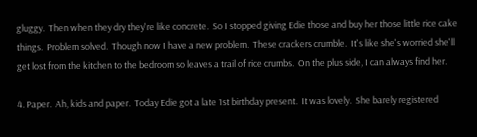gluggy.  Then when they dry they're like concrete.  So I stopped giving Edie those and buy her those little rice cake things.  Problem solved.  Though now I have a new problem.  These crackers crumble.  It's like she's worried she'll get lost from the kitchen to the bedroom so leaves a trail of rice crumbs.  On the plus side, I can always find her.

4. Paper.  Ah, kids and paper.  Today Edie got a late 1st birthday present.  It was lovely.  She barely registered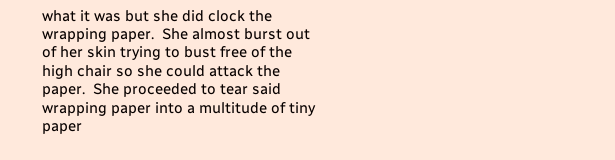what it was but she did clock the wrapping paper.  She almost burst out of her skin trying to bust free of the high chair so she could attack the paper.  She proceeded to tear said wrapping paper into a multitude of tiny paper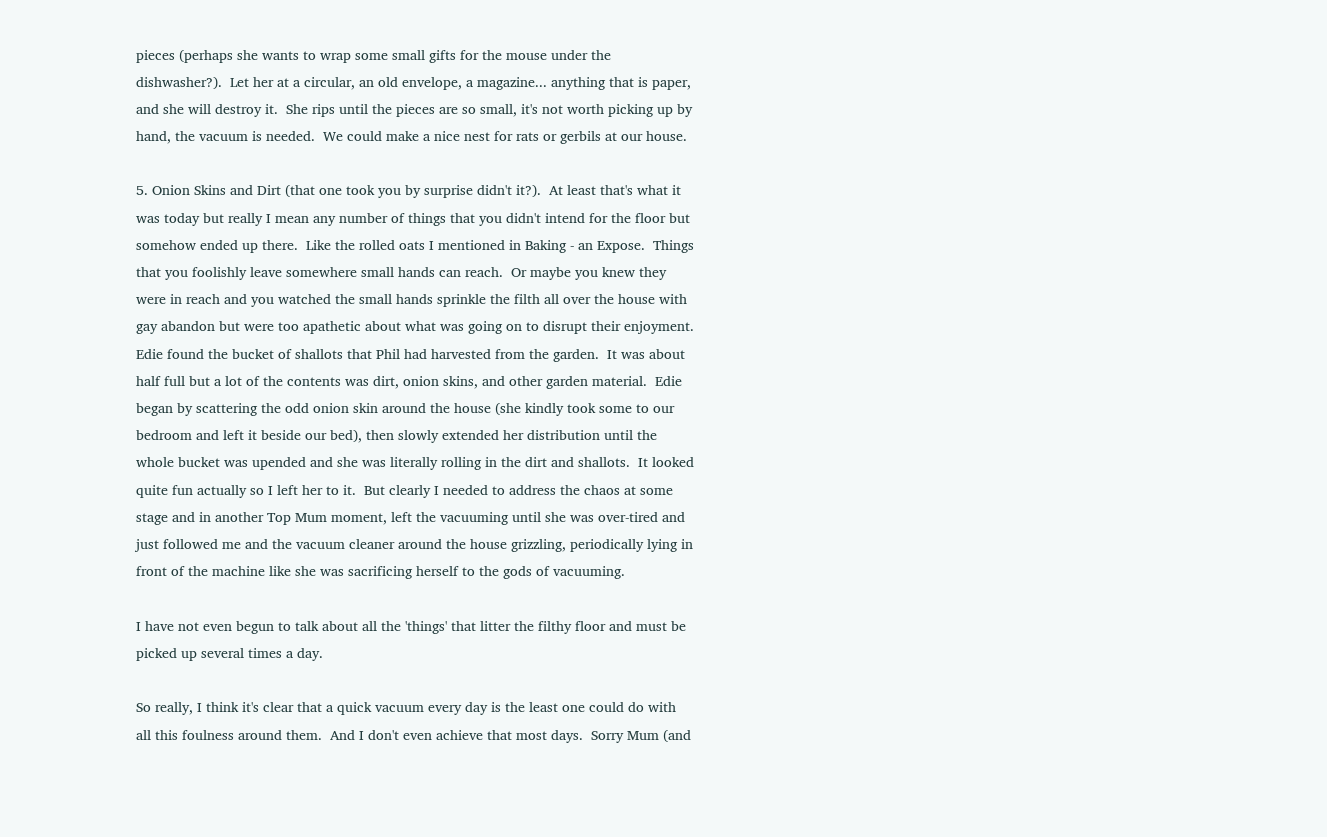pieces (perhaps she wants to wrap some small gifts for the mouse under the dishwasher?).  Let her at a circular, an old envelope, a magazine... anything that is paper, and she will destroy it.  She rips until the pieces are so small, it's not worth picking up by hand, the vacuum is needed.  We could make a nice nest for rats or gerbils at our house.

5. Onion Skins and Dirt (that one took you by surprise didn't it?).  At least that's what it was today but really I mean any number of things that you didn't intend for the floor but somehow ended up there.  Like the rolled oats I mentioned in Baking - an Expose.  Things that you foolishly leave somewhere small hands can reach.  Or maybe you knew they were in reach and you watched the small hands sprinkle the filth all over the house with gay abandon but were too apathetic about what was going on to disrupt their enjoyment.  Edie found the bucket of shallots that Phil had harvested from the garden.  It was about half full but a lot of the contents was dirt, onion skins, and other garden material.  Edie began by scattering the odd onion skin around the house (she kindly took some to our bedroom and left it beside our bed), then slowly extended her distribution until the whole bucket was upended and she was literally rolling in the dirt and shallots.  It looked quite fun actually so I left her to it.  But clearly I needed to address the chaos at some stage and in another Top Mum moment, left the vacuuming until she was over-tired and just followed me and the vacuum cleaner around the house grizzling, periodically lying in front of the machine like she was sacrificing herself to the gods of vacuuming.

I have not even begun to talk about all the 'things' that litter the filthy floor and must be picked up several times a day.

So really, I think it's clear that a quick vacuum every day is the least one could do with all this foulness around them.  And I don't even achieve that most days.  Sorry Mum (and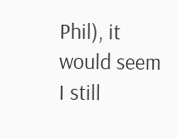Phil), it would seem I still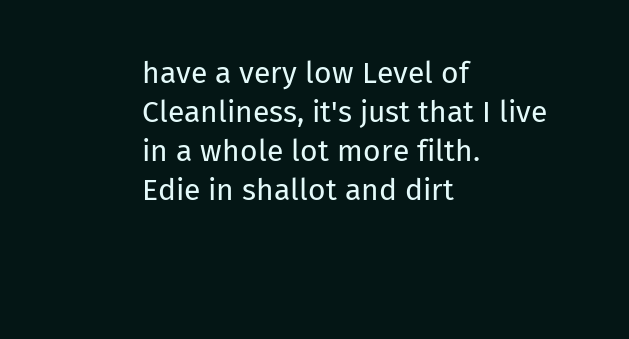have a very low Level of Cleanliness, it's just that I live in a whole lot more filth.
Edie in shallot and dirt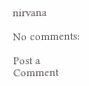nirvana

No comments:

Post a Comment